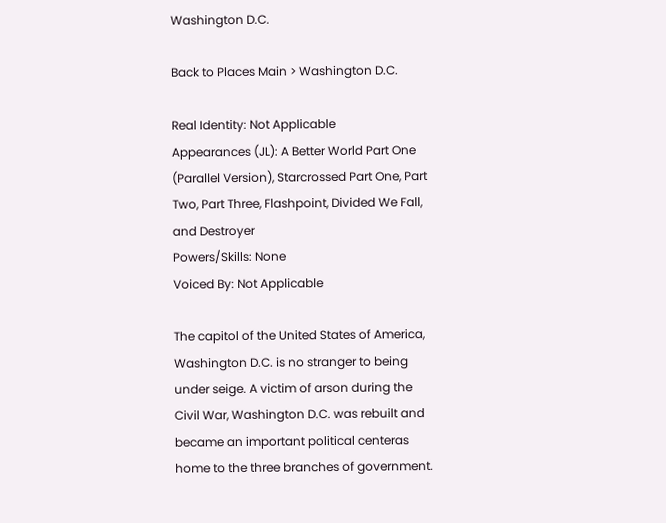Washington D.C.

Back to Places Main > Washington D.C.

Real Identity: Not Applicable
Appearances (JL): A Better World Part One (Parallel Version), Starcrossed Part One, Part Two, Part Three, Flashpoint, Divided We Fall, and Destroyer
Powers/Skills: None
Voiced By: Not Applicable

The capitol of the United States of America, Washington D.C. is no stranger to being under seige. A victim of arson during the Civil War, Washington D.C. was rebuilt and became an important political centeras home to the three branches of government.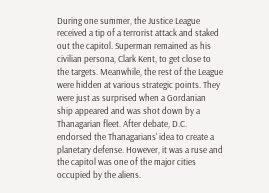During one summer, the Justice League received a tip of a terrorist attack and staked out the capitol. Superman remained as his civilian persona, Clark Kent, to get close to the targets. Meanwhile, the rest of the League were hidden at various strategic points. They were just as surprised when a Gordanian ship appeared and was shot down by a Thanagarian fleet. After debate, D.C. endorsed the Thanagarians' idea to create a planetary defense. However, it was a ruse and the capitol was one of the major cities occupied by the aliens.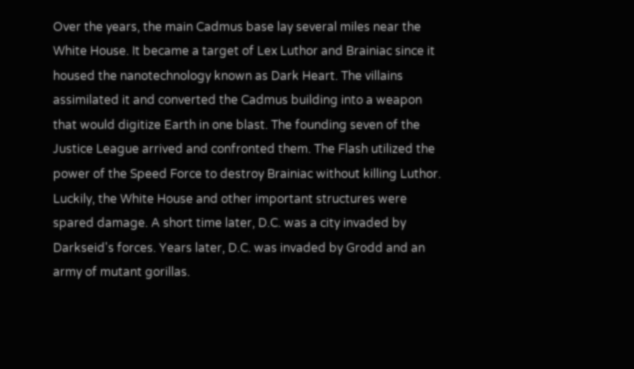Over the years, the main Cadmus base lay several miles near the White House. It became a target of Lex Luthor and Brainiac since it housed the nanotechnology known as Dark Heart. The villains assimilated it and converted the Cadmus building into a weapon that would digitize Earth in one blast. The founding seven of the Justice League arrived and confronted them. The Flash utilized the power of the Speed Force to destroy Brainiac without killing Luthor. Luckily, the White House and other important structures were spared damage. A short time later, D.C. was a city invaded by Darkseid's forces. Years later, D.C. was invaded by Grodd and an army of mutant gorillas.